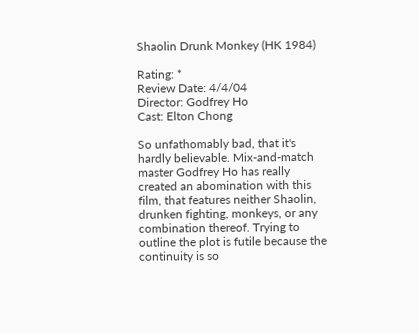Shaolin Drunk Monkey (HK 1984)

Rating: *
Review Date: 4/4/04
Director: Godfrey Ho
Cast: Elton Chong

So unfathomably bad, that it's hardly believable. Mix-and-match master Godfrey Ho has really created an abomination with this film, that features neither Shaolin, drunken fighting, monkeys, or any combination thereof. Trying to outline the plot is futile because the continuity is so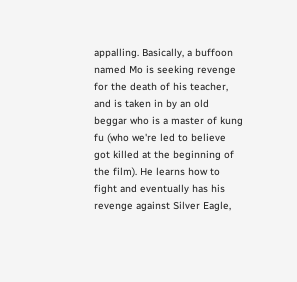appalling. Basically, a buffoon named Mo is seeking revenge for the death of his teacher, and is taken in by an old beggar who is a master of kung fu (who we're led to believe got killed at the beginning of the film). He learns how to fight and eventually has his revenge against Silver Eagle,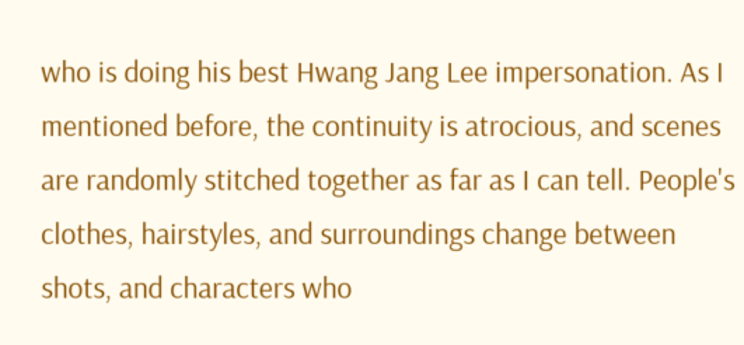who is doing his best Hwang Jang Lee impersonation. As I mentioned before, the continuity is atrocious, and scenes are randomly stitched together as far as I can tell. People's clothes, hairstyles, and surroundings change between shots, and characters who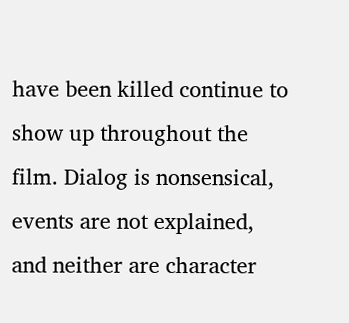have been killed continue to show up throughout the film. Dialog is nonsensical, events are not explained, and neither are character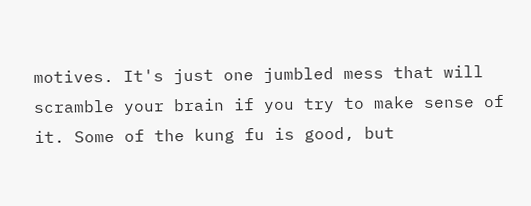motives. It's just one jumbled mess that will scramble your brain if you try to make sense of it. Some of the kung fu is good, but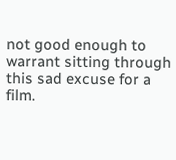not good enough to warrant sitting through this sad excuse for a film.